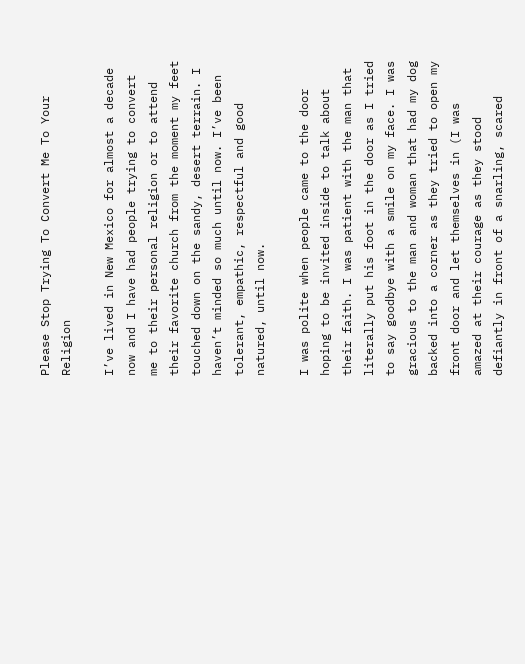Please Stop Trying To Convert Me To Your Religion

I’ve lived in New Mexico for almost a decade now and I have had people trying to convert me to their personal religion or to attend their favorite church from the moment my feet touched down on the sandy, desert terrain. I haven’t minded so much until now. I’ve been tolerant, empathic, respectful and good natured, until now.

I was polite when people came to the door hoping to be invited inside to talk about their faith. I was patient with the man that literally put his foot in the door as I tried to say goodbye with a smile on my face. I was gracious to the man and woman that had my dog backed into a corner as they tried to open my front door and let themselves in (I was amazed at their courage as they stood defiantly in front of a snarling, scared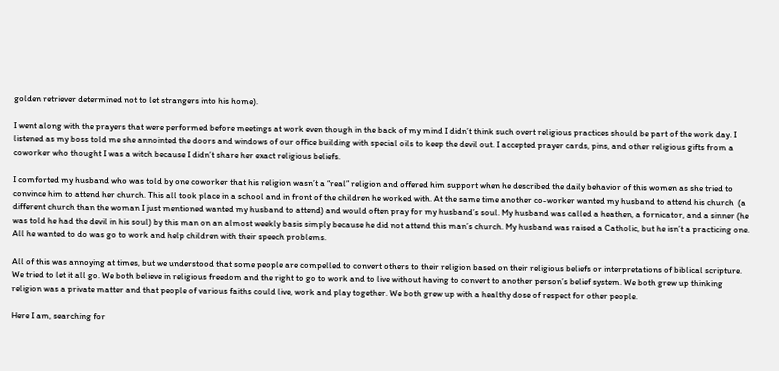golden retriever determined not to let strangers into his home).

I went along with the prayers that were performed before meetings at work even though in the back of my mind I didn’t think such overt religious practices should be part of the work day. I listened as my boss told me she annointed the doors and windows of our office building with special oils to keep the devil out. I accepted prayer cards, pins, and other religious gifts from a coworker who thought I was a witch because I didn’t share her exact religious beliefs.

I comforted my husband who was told by one coworker that his religion wasn’t a “real” religion and offered him support when he described the daily behavior of this women as she tried to convince him to attend her church. This all took place in a school and in front of the children he worked with. At the same time another co-worker wanted my husband to attend his church  (a different church than the woman I just mentioned wanted my husband to attend) and would often pray for my husband’s soul. My husband was called a heathen, a fornicator, and a sinner (he was told he had the devil in his soul) by this man on an almost weekly basis simply because he did not attend this man’s church. My husband was raised a Catholic, but he isn’t a practicing one. All he wanted to do was go to work and help children with their speech problems.

All of this was annoying at times, but we understood that some people are compelled to convert others to their religion based on their religious beliefs or interpretations of biblical scripture. We tried to let it all go. We both believe in religious freedom and the right to go to work and to live without having to convert to another person’s belief system. We both grew up thinking religion was a private matter and that people of various faiths could live, work and play together. We both grew up with a healthy dose of respect for other people.

Here I am, searching for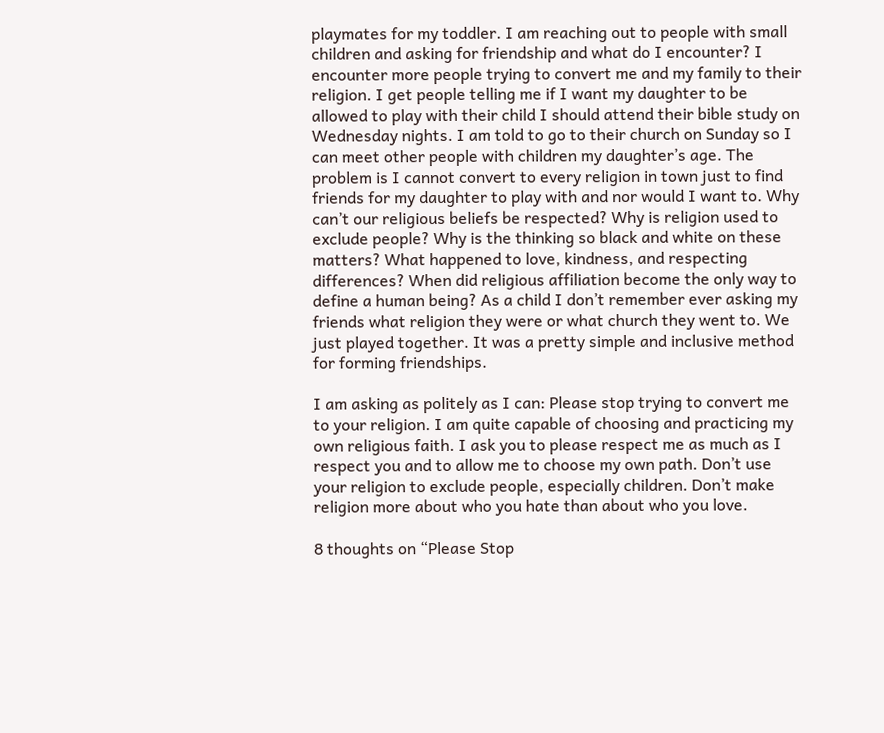playmates for my toddler. I am reaching out to people with small children and asking for friendship and what do I encounter? I encounter more people trying to convert me and my family to their religion. I get people telling me if I want my daughter to be allowed to play with their child I should attend their bible study on Wednesday nights. I am told to go to their church on Sunday so I can meet other people with children my daughter’s age. The problem is I cannot convert to every religion in town just to find friends for my daughter to play with and nor would I want to. Why can’t our religious beliefs be respected? Why is religion used to exclude people? Why is the thinking so black and white on these matters? What happened to love, kindness, and respecting differences? When did religious affiliation become the only way to define a human being? As a child I don’t remember ever asking my friends what religion they were or what church they went to. We just played together. It was a pretty simple and inclusive method for forming friendships.

I am asking as politely as I can: Please stop trying to convert me to your religion. I am quite capable of choosing and practicing my own religious faith. I ask you to please respect me as much as I respect you and to allow me to choose my own path. Don’t use your religion to exclude people, especially children. Don’t make religion more about who you hate than about who you love.

8 thoughts on “Please Stop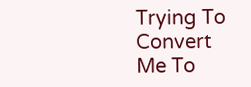Trying To Convert Me To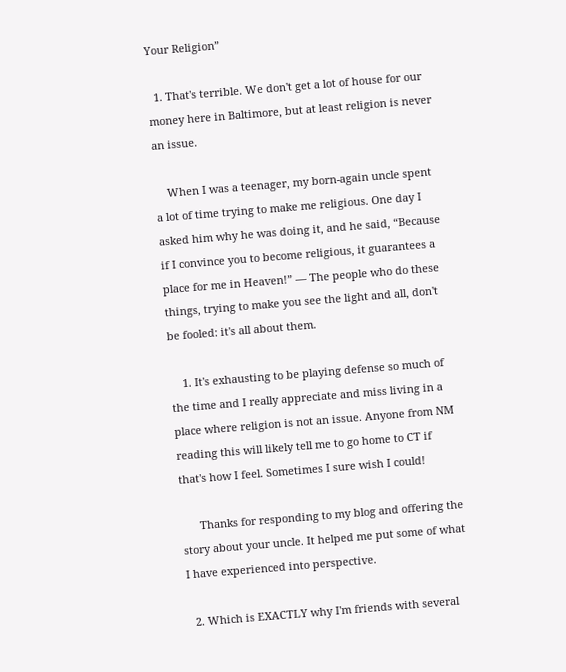Your Religion”

  1. That's terrible. We don't get a lot of house for our money here in Baltimore, but at least religion is never an issue.

    When I was a teenager, my born-again uncle spent a lot of time trying to make me religious. One day I asked him why he was doing it, and he said, “Because if I convince you to become religious, it guarantees a place for me in Heaven!” — The people who do these things, trying to make you see the light and all, don't be fooled: it's all about them.

    1. It's exhausting to be playing defense so much of the time and I really appreciate and miss living in a place where religion is not an issue. Anyone from NM reading this will likely tell me to go home to CT if that's how I feel. Sometimes I sure wish I could!

      Thanks for responding to my blog and offering the story about your uncle. It helped me put some of what I have experienced into perspective.

  2. Which is EXACTLY why I'm friends with several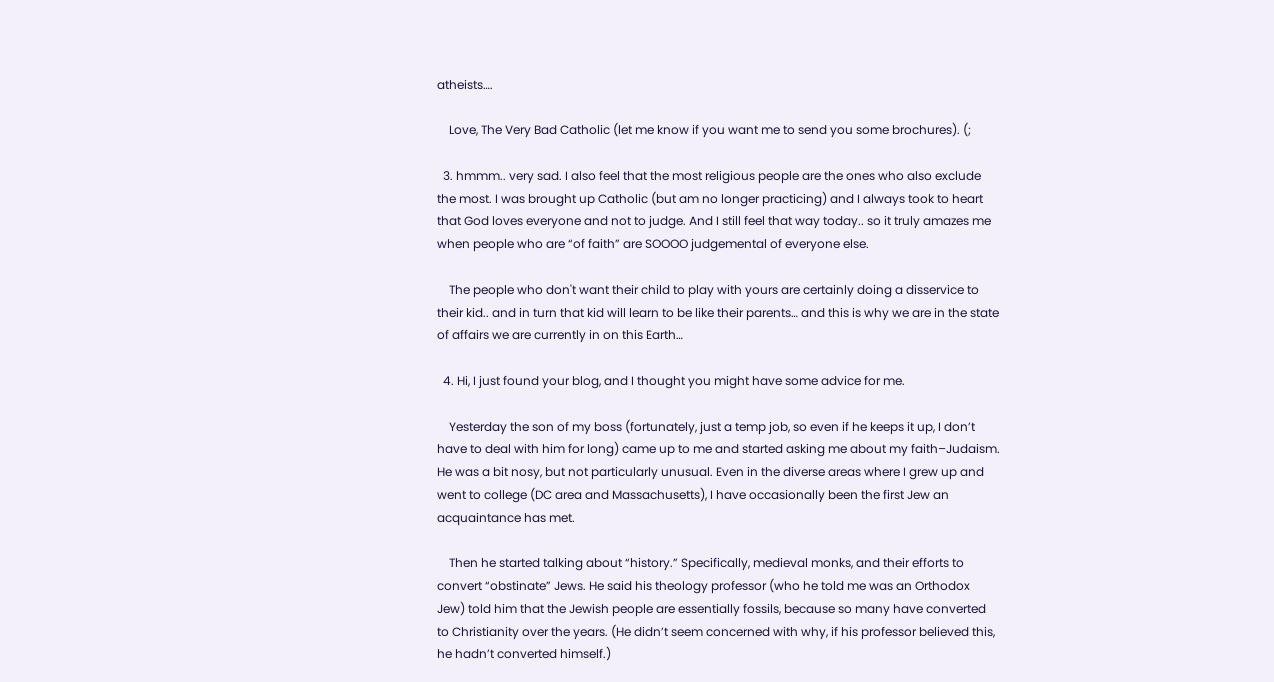atheists….

    Love, The Very Bad Catholic (let me know if you want me to send you some brochures). (;

  3. hmmm.. very sad. I also feel that the most religious people are the ones who also exclude the most. I was brought up Catholic (but am no longer practicing) and I always took to heart that God loves everyone and not to judge. And I still feel that way today.. so it truly amazes me when people who are “of faith” are SOOOO judgemental of everyone else.

    The people who don't want their child to play with yours are certainly doing a disservice to their kid.. and in turn that kid will learn to be like their parents… and this is why we are in the state of affairs we are currently in on this Earth…

  4. Hi, I just found your blog, and I thought you might have some advice for me.

    Yesterday the son of my boss (fortunately, just a temp job, so even if he keeps it up, I don’t have to deal with him for long) came up to me and started asking me about my faith–Judaism. He was a bit nosy, but not particularly unusual. Even in the diverse areas where I grew up and went to college (DC area and Massachusetts), I have occasionally been the first Jew an acquaintance has met.

    Then he started talking about “history.” Specifically, medieval monks, and their efforts to convert “obstinate” Jews. He said his theology professor (who he told me was an Orthodox Jew) told him that the Jewish people are essentially fossils, because so many have converted to Christianity over the years. (He didn’t seem concerned with why, if his professor believed this, he hadn’t converted himself.)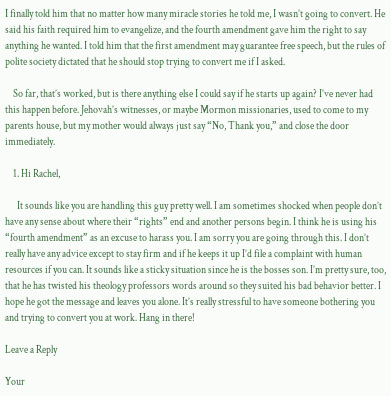I finally told him that no matter how many miracle stories he told me, I wasn’t going to convert. He said his faith required him to evangelize, and the fourth amendment gave him the right to say anything he wanted. I told him that the first amendment may guarantee free speech, but the rules of polite society dictated that he should stop trying to convert me if I asked.

    So far, that’s worked, but is there anything else I could say if he starts up again? I’ve never had this happen before. Jehovah’s witnesses, or maybe Mormon missionaries, used to come to my parents house, but my mother would always just say “No, Thank you,” and close the door immediately.

    1. Hi Rachel,

      It sounds like you are handling this guy pretty well. I am sometimes shocked when people don’t have any sense about where their “rights” end and another persons begin. I think he is using his “fourth amendment” as an excuse to harass you. I am sorry you are going through this. I don’t really have any advice except to stay firm and if he keeps it up I’d file a complaint with human resources if you can. It sounds like a sticky situation since he is the bosses son. I’m pretty sure, too, that he has twisted his theology professors words around so they suited his bad behavior better. I hope he got the message and leaves you alone. It’s really stressful to have someone bothering you and trying to convert you at work. Hang in there!

Leave a Reply

Your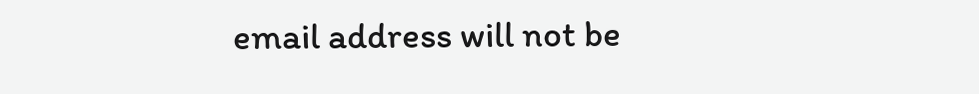email address will not be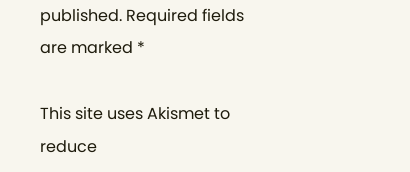published. Required fields are marked *

This site uses Akismet to reduce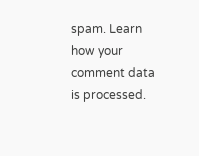spam. Learn how your comment data is processed.